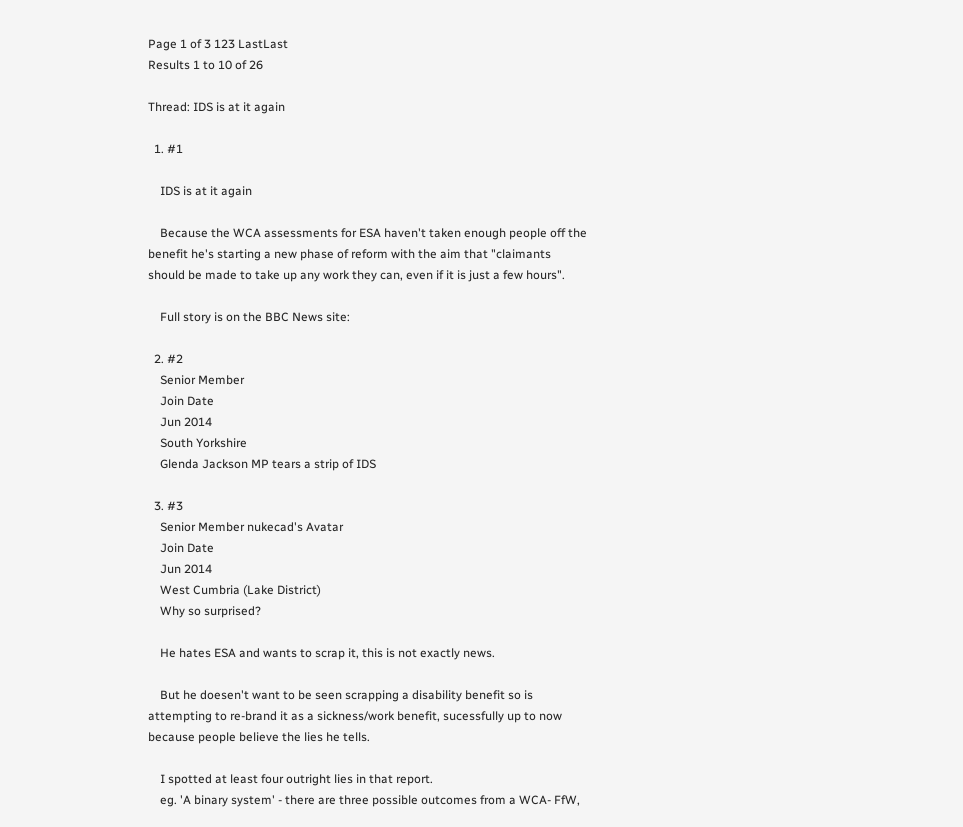Page 1 of 3 123 LastLast
Results 1 to 10 of 26

Thread: IDS is at it again

  1. #1

    IDS is at it again

    Because the WCA assessments for ESA haven't taken enough people off the benefit he's starting a new phase of reform with the aim that "claimants should be made to take up any work they can, even if it is just a few hours".

    Full story is on the BBC News site:

  2. #2
    Senior Member
    Join Date
    Jun 2014
    South Yorkshire
    Glenda Jackson MP tears a strip of IDS

  3. #3
    Senior Member nukecad's Avatar
    Join Date
    Jun 2014
    West Cumbria (Lake District)
    Why so surprised?

    He hates ESA and wants to scrap it, this is not exactly news.

    But he doesen't want to be seen scrapping a disability benefit so is attempting to re-brand it as a sickness/work benefit, sucessfully up to now because people believe the lies he tells.

    I spotted at least four outright lies in that report.
    eg. 'A binary system' - there are three possible outcomes from a WCA- FfW,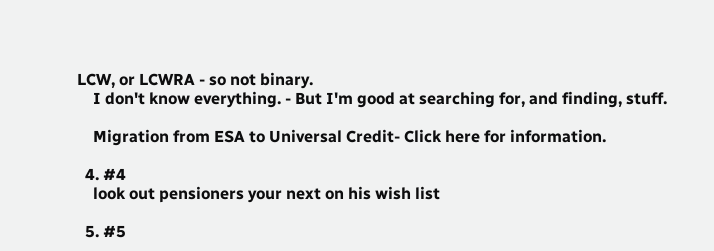LCW, or LCWRA - so not binary.
    I don't know everything. - But I'm good at searching for, and finding, stuff.

    Migration from ESA to Universal Credit- Click here for information.

  4. #4
    look out pensioners your next on his wish list

  5. #5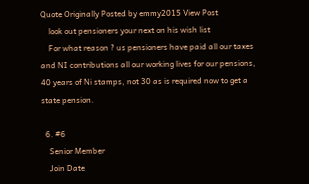Quote Originally Posted by emmy2015 View Post
    look out pensioners your next on his wish list
    For what reason ? us pensioners have paid all our taxes and NI contributions all our working lives for our pensions, 40 years of Ni stamps, not 30 as is required now to get a state pension.

  6. #6
    Senior Member
    Join Date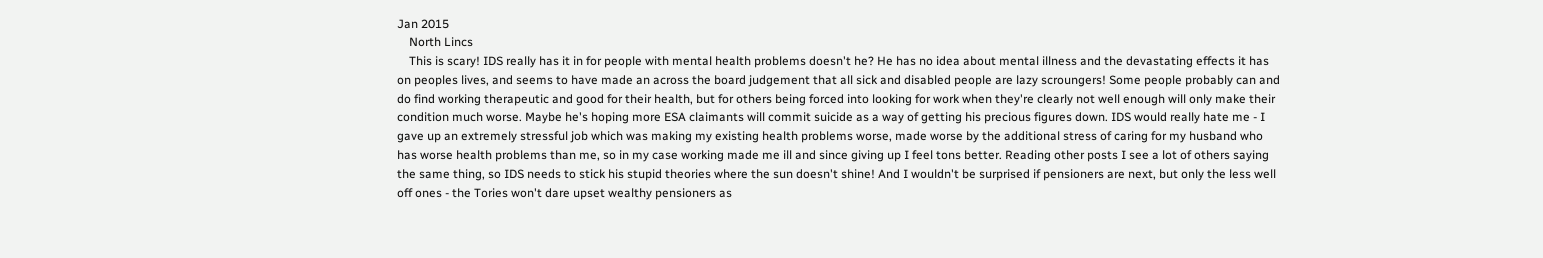Jan 2015
    North Lincs
    This is scary! IDS really has it in for people with mental health problems doesn't he? He has no idea about mental illness and the devastating effects it has on peoples lives, and seems to have made an across the board judgement that all sick and disabled people are lazy scroungers! Some people probably can and do find working therapeutic and good for their health, but for others being forced into looking for work when they're clearly not well enough will only make their condition much worse. Maybe he's hoping more ESA claimants will commit suicide as a way of getting his precious figures down. IDS would really hate me - I gave up an extremely stressful job which was making my existing health problems worse, made worse by the additional stress of caring for my husband who has worse health problems than me, so in my case working made me ill and since giving up I feel tons better. Reading other posts I see a lot of others saying the same thing, so IDS needs to stick his stupid theories where the sun doesn't shine! And I wouldn't be surprised if pensioners are next, but only the less well off ones - the Tories won't dare upset wealthy pensioners as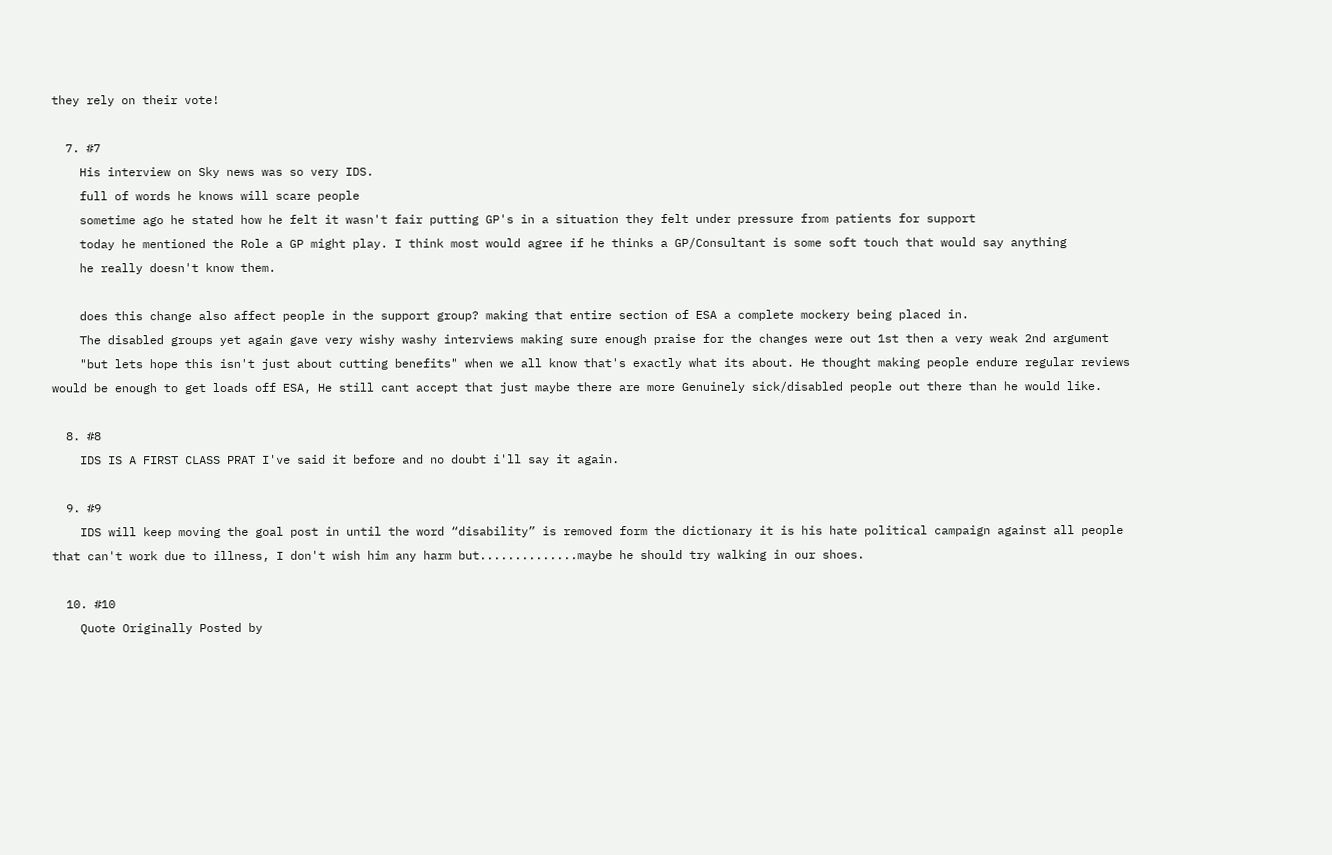they rely on their vote!

  7. #7
    His interview on Sky news was so very IDS.
    full of words he knows will scare people
    sometime ago he stated how he felt it wasn't fair putting GP's in a situation they felt under pressure from patients for support
    today he mentioned the Role a GP might play. I think most would agree if he thinks a GP/Consultant is some soft touch that would say anything
    he really doesn't know them.

    does this change also affect people in the support group? making that entire section of ESA a complete mockery being placed in.
    The disabled groups yet again gave very wishy washy interviews making sure enough praise for the changes were out 1st then a very weak 2nd argument
    "but lets hope this isn't just about cutting benefits" when we all know that's exactly what its about. He thought making people endure regular reviews would be enough to get loads off ESA, He still cant accept that just maybe there are more Genuinely sick/disabled people out there than he would like.

  8. #8
    IDS IS A FIRST CLASS PRAT I've said it before and no doubt i'll say it again.

  9. #9
    IDS will keep moving the goal post in until the word “disability” is removed form the dictionary it is his hate political campaign against all people that can't work due to illness, I don't wish him any harm but..............maybe he should try walking in our shoes.

  10. #10
    Quote Originally Posted by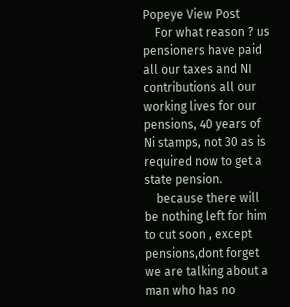Popeye View Post
    For what reason ? us pensioners have paid all our taxes and NI contributions all our working lives for our pensions, 40 years of Ni stamps, not 30 as is required now to get a state pension.
    because there will be nothing left for him to cut soon , except pensions,dont forget we are talking about a man who has no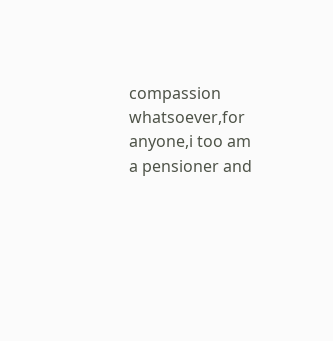compassion whatsoever,for anyone,i too am a pensioner and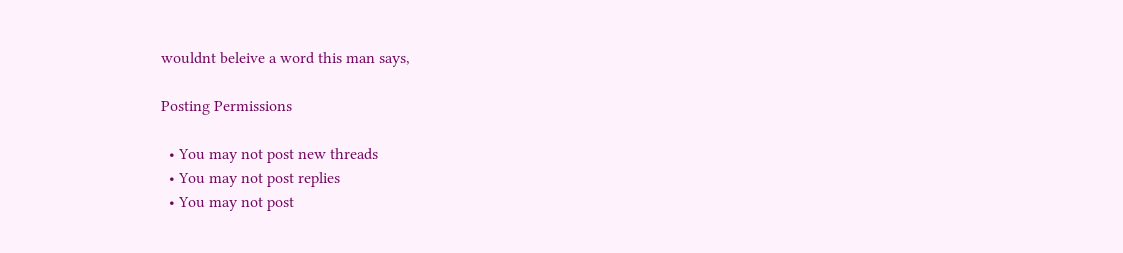wouldnt beleive a word this man says,

Posting Permissions

  • You may not post new threads
  • You may not post replies
  • You may not post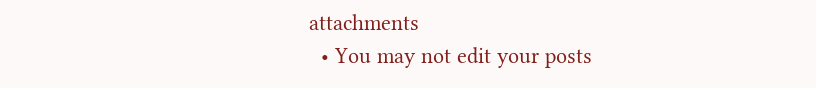attachments
  • You may not edit your posts